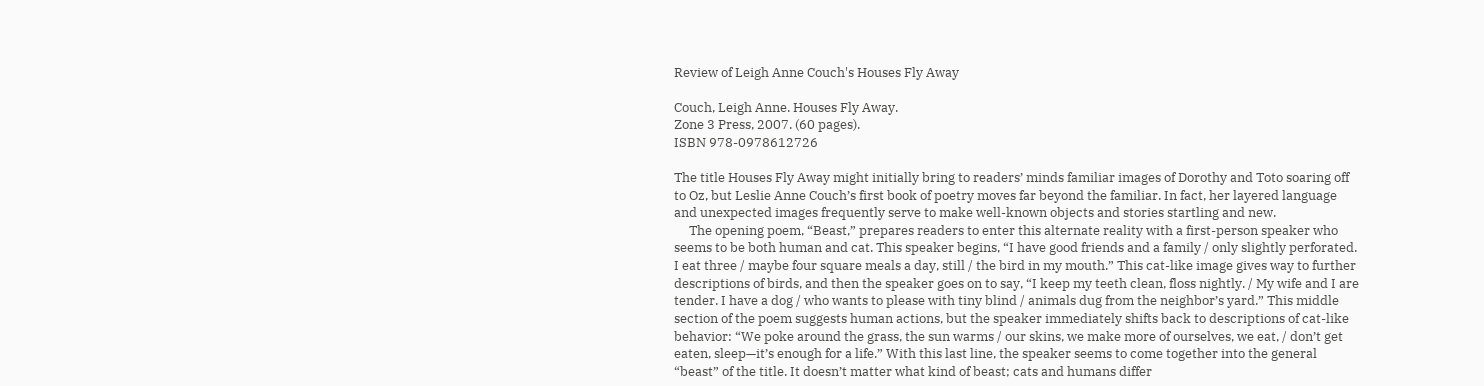Review of Leigh Anne Couch's Houses Fly Away

Couch, Leigh Anne. Houses Fly Away.
Zone 3 Press, 2007. (60 pages).
ISBN 978-0978612726

The title Houses Fly Away might initially bring to readers’ minds familiar images of Dorothy and Toto soaring off to Oz, but Leslie Anne Couch’s first book of poetry moves far beyond the familiar. In fact, her layered language and unexpected images frequently serve to make well-known objects and stories startling and new.
     The opening poem, “Beast,” prepares readers to enter this alternate reality with a first-person speaker who seems to be both human and cat. This speaker begins, “I have good friends and a family / only slightly perforated. I eat three / maybe four square meals a day, still / the bird in my mouth.” This cat-like image gives way to further descriptions of birds, and then the speaker goes on to say, “I keep my teeth clean, floss nightly. / My wife and I are tender. I have a dog / who wants to please with tiny blind / animals dug from the neighbor’s yard.” This middle section of the poem suggests human actions, but the speaker immediately shifts back to descriptions of cat-like behavior: “We poke around the grass, the sun warms / our skins, we make more of ourselves, we eat, / don’t get eaten, sleep—it’s enough for a life.” With this last line, the speaker seems to come together into the general “beast” of the title. It doesn’t matter what kind of beast; cats and humans differ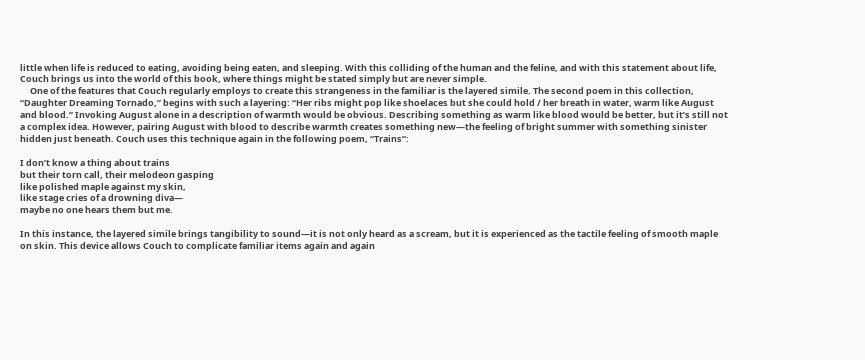little when life is reduced to eating, avoiding being eaten, and sleeping. With this colliding of the human and the feline, and with this statement about life, Couch brings us into the world of this book, where things might be stated simply but are never simple.
     One of the features that Couch regularly employs to create this strangeness in the familiar is the layered simile. The second poem in this collection, “Daughter Dreaming Tornado,” begins with such a layering: “Her ribs might pop like shoelaces but she could hold / her breath in water, warm like August and blood.” Invoking August alone in a description of warmth would be obvious. Describing something as warm like blood would be better, but it’s still not a complex idea. However, pairing August with blood to describe warmth creates something new—the feeling of bright summer with something sinister hidden just beneath. Couch uses this technique again in the following poem, “Trains”:

I don’t know a thing about trains
but their torn call, their melodeon gasping
like polished maple against my skin,
like stage cries of a drowning diva—
maybe no one hears them but me.

In this instance, the layered simile brings tangibility to sound—it is not only heard as a scream, but it is experienced as the tactile feeling of smooth maple on skin. This device allows Couch to complicate familiar items again and again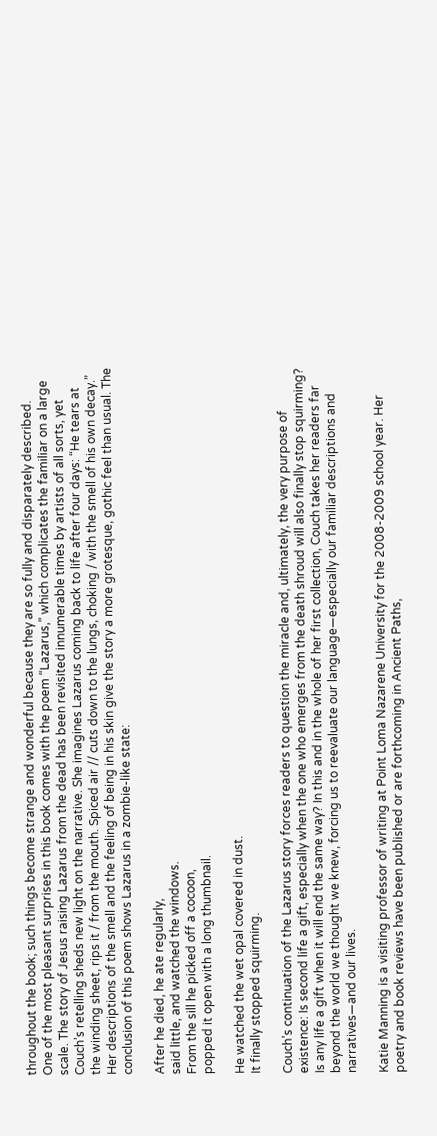throughout the book; such things become strange and wonderful because they are so fully and disparately described.
One of the most pleasant surprises in this book comes with the poem “Lazarus,” which complicates the familiar on a large scale. The story of Jesus raising Lazarus from the dead has been revisited innumerable times by artists of all sorts, yet Couch’s retelling sheds new light on the narrative. She imagines Lazarus coming back to life after four days: “He tears at the winding sheet, rips it / from the mouth. Spiced air // cuts down to the lungs, choking / with the smell of his own decay.” Her descriptions of the smell and the feeling of being in his skin give the story a more grotesque, gothic feel than usual. The conclusion of this poem shows Lazarus in a zombie-like state:

After he died, he ate regularly,
said little, and watched the windows.
From the sill he picked off a cocoon,
popped it open with a long thumbnail.

He watched the wet opal covered in dust.
It finally stopped squirming.

Couch’s continuation of the Lazarus story forces readers to question the miracle and, ultimately, the very purpose of existence: Is second life a gift, especially when the one who emerges from the death shroud will also finally stop squirming? Is any life a gift when it will end the same way? In this and in the whole of her first collection, Couch takes her readers far beyond the world we thought we knew, forcing us to reevaluate our language—especially our familiar descriptions and narratives—and our lives.

Katie Manning is a visiting professor of writing at Point Loma Nazarene University for the 2008-2009 school year. Her poetry and book reviews have been published or are forthcoming in Ancient Paths,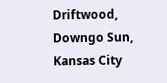Driftwood, Downgo Sun, Kansas City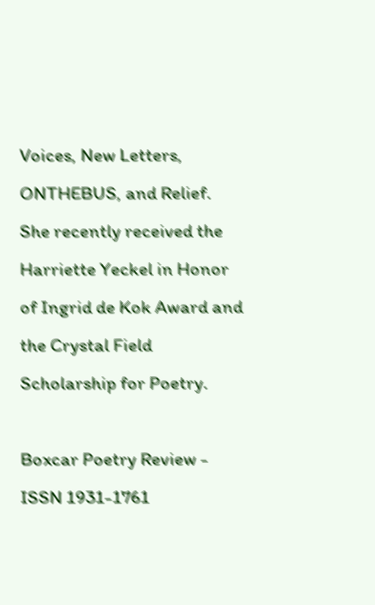Voices, New Letters, ONTHEBUS, and Relief. She recently received the Harriette Yeckel in Honor of Ingrid de Kok Award and the Crystal Field Scholarship for Poetry.

Boxcar Poetry Review - ISSN 1931-1761